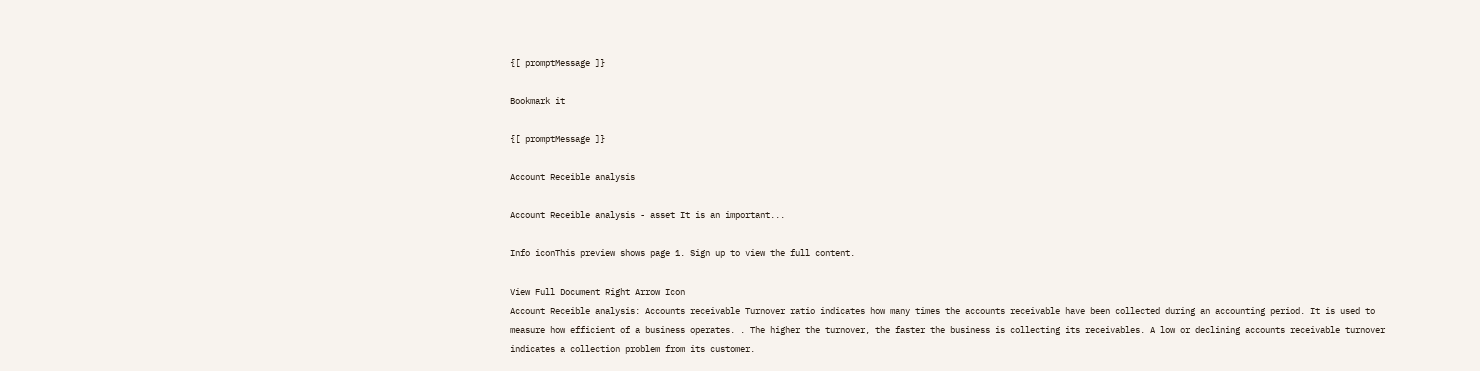{[ promptMessage ]}

Bookmark it

{[ promptMessage ]}

Account Receible analysis

Account Receible analysis - asset It is an important...

Info iconThis preview shows page 1. Sign up to view the full content.

View Full Document Right Arrow Icon
Account Receible analysis: Accounts receivable Turnover ratio indicates how many times the accounts receivable have been collected during an accounting period. It is used to measure how efficient of a business operates. . The higher the turnover, the faster the business is collecting its receivables. A low or declining accounts receivable turnover indicates a collection problem from its customer.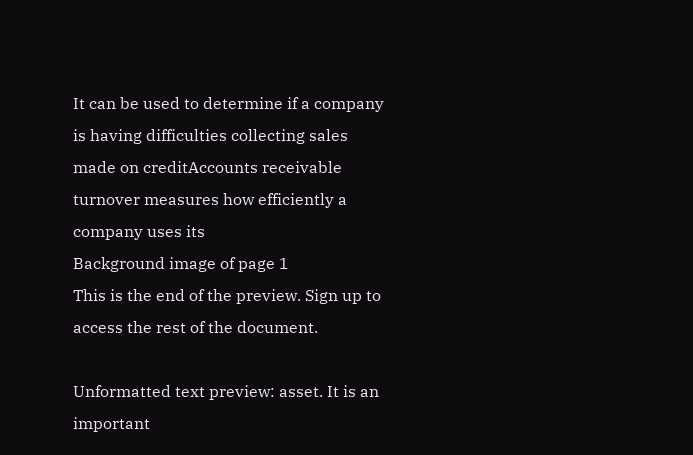It can be used to determine if a company is having difficulties collecting sales made on creditAccounts receivable turnover measures how efficiently a company uses its
Background image of page 1
This is the end of the preview. Sign up to access the rest of the document.

Unformatted text preview: asset. It is an important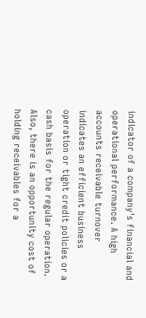indicator of a company's financial and operational performance. A high accounts receivable turnover indicates an efficient business operation or tight credit policies or a cash basis for the regular operation. Also, there is an opportunity cost of holding receivables for a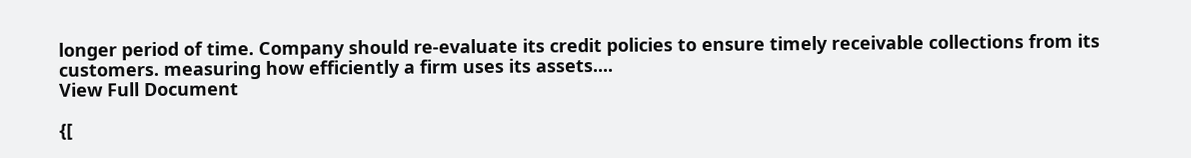longer period of time. Company should re-evaluate its credit policies to ensure timely receivable collections from its customers. measuring how efficiently a firm uses its assets....
View Full Document

{[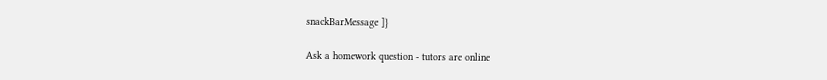snackBarMessage ]}

Ask a homework question - tutors are online